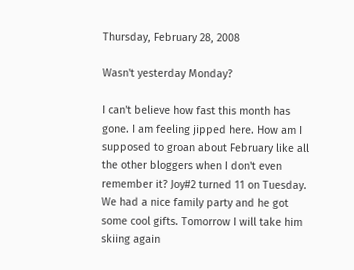Thursday, February 28, 2008

Wasn't yesterday Monday?

I can't believe how fast this month has gone. I am feeling jipped here. How am I supposed to groan about February like all the other bloggers when I don't even remember it? Joy#2 turned 11 on Tuesday. We had a nice family party and he got some cool gifts. Tomorrow I will take him skiing again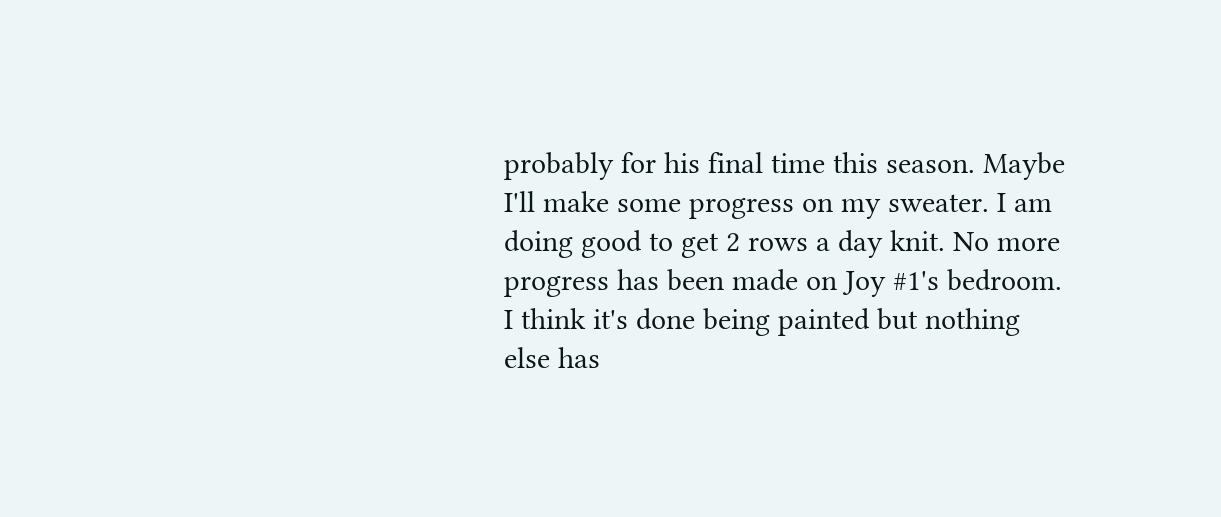probably for his final time this season. Maybe I'll make some progress on my sweater. I am doing good to get 2 rows a day knit. No more progress has been made on Joy #1's bedroom. I think it's done being painted but nothing else has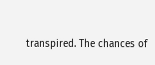transpired. The chances of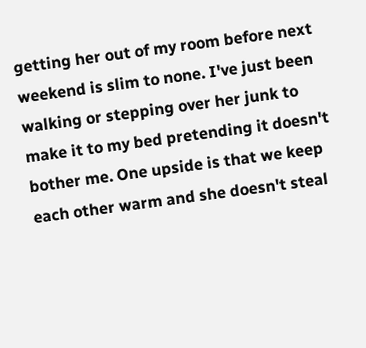getting her out of my room before next weekend is slim to none. I've just been walking or stepping over her junk to make it to my bed pretending it doesn't bother me. One upside is that we keep each other warm and she doesn't steal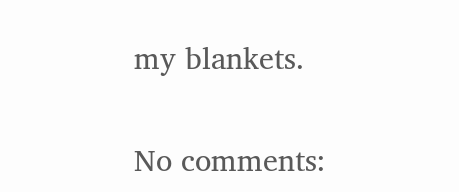my blankets.

No comments: